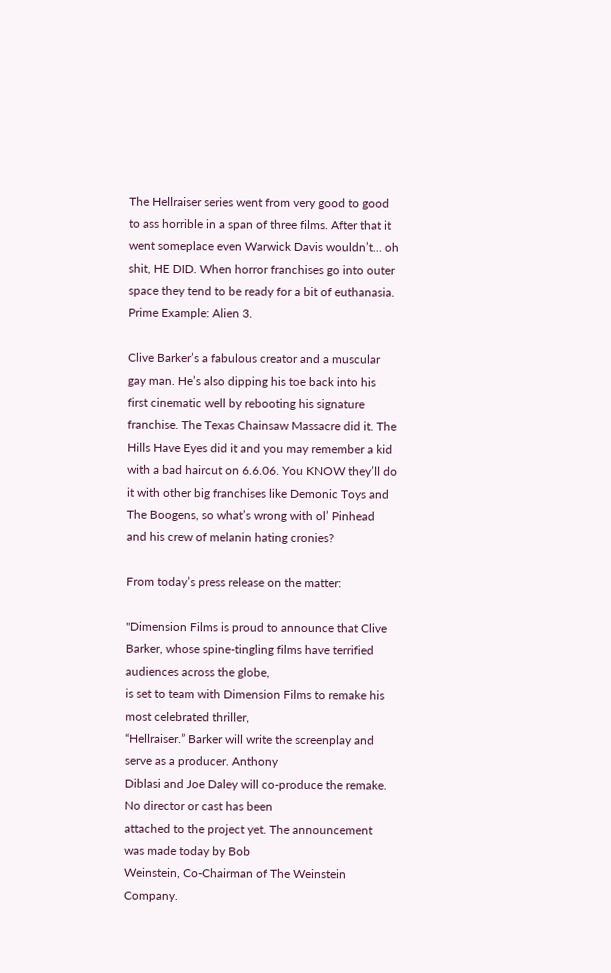The Hellraiser series went from very good to good to ass horrible in a span of three films. After that it went someplace even Warwick Davis wouldn’t… oh shit, HE DID. When horror franchises go into outer space they tend to be ready for a bit of euthanasia. Prime Example: Alien 3.

Clive Barker’s a fabulous creator and a muscular gay man. He’s also dipping his toe back into his first cinematic well by rebooting his signature franchise. The Texas Chainsaw Massacre did it. The Hills Have Eyes did it and you may remember a kid with a bad haircut on 6.6.06. You KNOW they’ll do it with other big franchises like Demonic Toys and The Boogens, so what’s wrong with ol’ Pinhead and his crew of melanin hating cronies?

From today’s press release on the matter:

"Dimension Films is proud to announce that Clive
Barker, whose spine-tingling films have terrified audiences across the globe,
is set to team with Dimension Films to remake his most celebrated thriller,
“Hellraiser.” Barker will write the screenplay and serve as a producer. Anthony
Diblasi and Joe Daley will co-produce the remake. No director or cast has been
attached to the project yet. The announcement was made today by Bob
Weinstein, Co-Chairman of The Weinstein Company.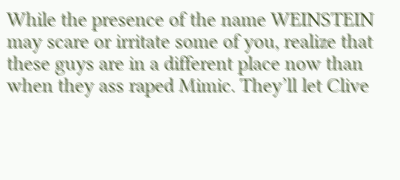While the presence of the name WEINSTEIN may scare or irritate some of you, realize that these guys are in a different place now than when they ass raped Mimic. They’ll let Clive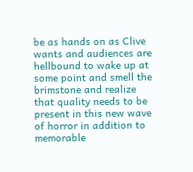be as hands on as Clive wants and audiences are hellbound to wake up at some point and smell the brimstone and realize that quality needs to be present in this new wave of horror in addition to memorable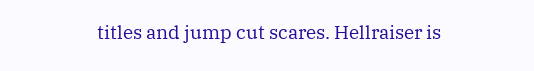titles and jump cut scares. Hellraiser is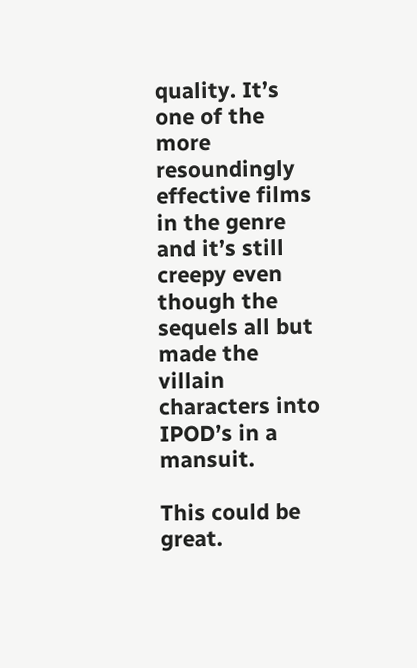quality. It’s one of the more resoundingly effective films in the genre and it’s still creepy even though the sequels all but made the villain characters into IPOD’s in a mansuit.

This could be great.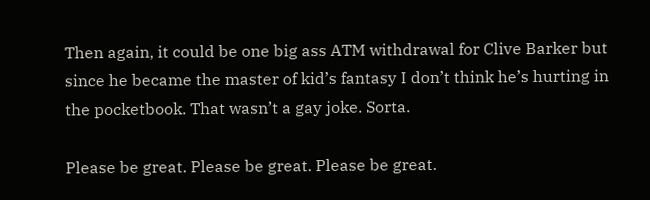Then again, it could be one big ass ATM withdrawal for Clive Barker but since he became the master of kid’s fantasy I don’t think he’s hurting in the pocketbook. That wasn’t a gay joke. Sorta.

Please be great. Please be great. Please be great.